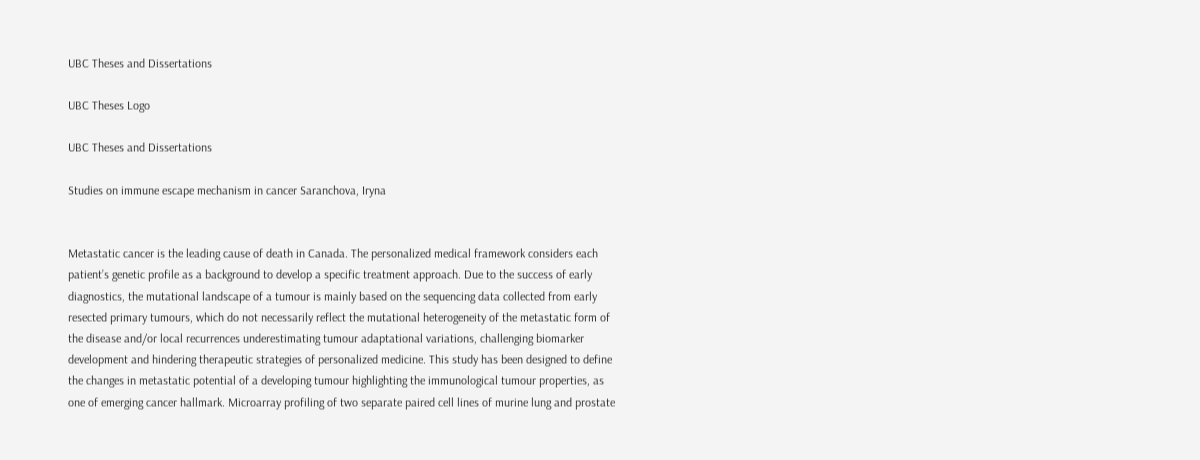UBC Theses and Dissertations

UBC Theses Logo

UBC Theses and Dissertations

Studies on immune escape mechanism in cancer Saranchova, Iryna


Metastatic cancer is the leading cause of death in Canada. The personalized medical framework considers each patient’s genetic profile as a background to develop a specific treatment approach. Due to the success of early diagnostics, the mutational landscape of a tumour is mainly based on the sequencing data collected from early resected primary tumours, which do not necessarily reflect the mutational heterogeneity of the metastatic form of the disease and/or local recurrences underestimating tumour adaptational variations, challenging biomarker development and hindering therapeutic strategies of personalized medicine. This study has been designed to define the changes in metastatic potential of a developing tumour highlighting the immunological tumour properties, as one of emerging cancer hallmark. Microarray profiling of two separate paired cell lines of murine lung and prostate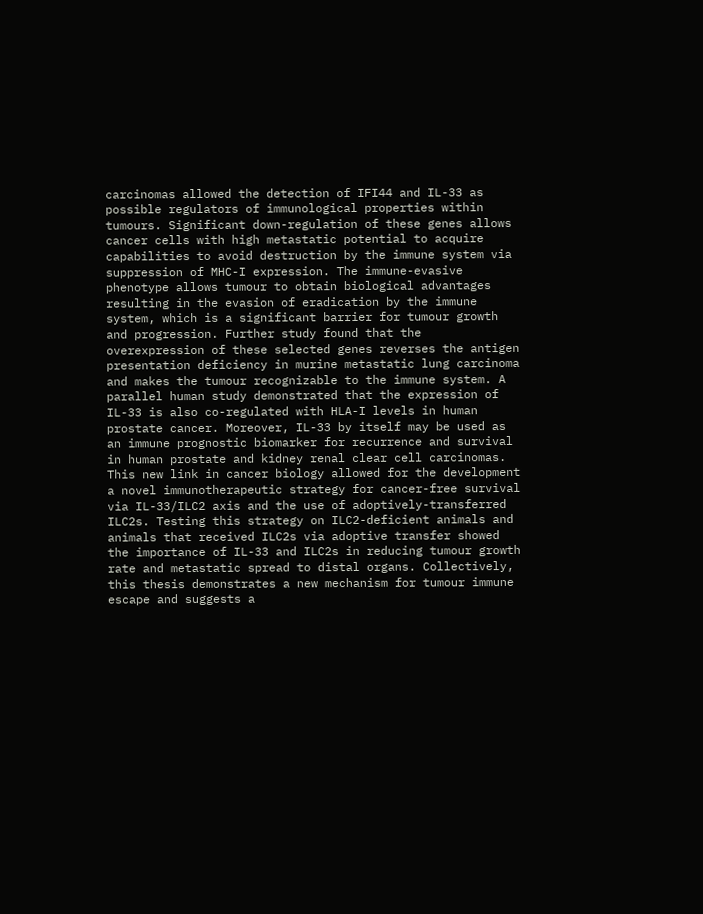carcinomas allowed the detection of IFI44 and IL-33 as possible regulators of immunological properties within tumours. Significant down-regulation of these genes allows cancer cells with high metastatic potential to acquire capabilities to avoid destruction by the immune system via suppression of MHC-I expression. The immune-evasive phenotype allows tumour to obtain biological advantages resulting in the evasion of eradication by the immune system, which is a significant barrier for tumour growth and progression. Further study found that the overexpression of these selected genes reverses the antigen presentation deficiency in murine metastatic lung carcinoma and makes the tumour recognizable to the immune system. A parallel human study demonstrated that the expression of IL-33 is also co-regulated with HLA-I levels in human prostate cancer. Moreover, IL-33 by itself may be used as an immune prognostic biomarker for recurrence and survival in human prostate and kidney renal clear cell carcinomas. This new link in cancer biology allowed for the development a novel immunotherapeutic strategy for cancer-free survival via IL-33/ILC2 axis and the use of adoptively-transferred ILC2s. Testing this strategy on ILC2-deficient animals and animals that received ILC2s via adoptive transfer showed the importance of IL-33 and ILC2s in reducing tumour growth rate and metastatic spread to distal organs. Collectively, this thesis demonstrates a new mechanism for tumour immune escape and suggests a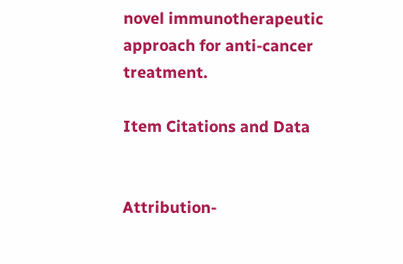novel immunotherapeutic approach for anti-cancer treatment.

Item Citations and Data


Attribution-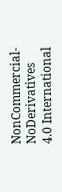NonCommercial-NoDerivatives 4.0 International